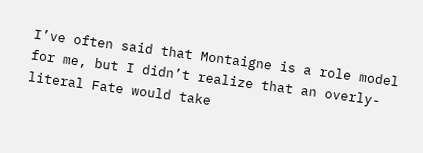I’ve often said that Montaigne is a role model for me, but I didn’t realize that an overly-literal Fate would take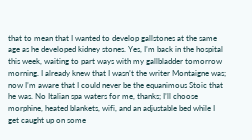that to mean that I wanted to develop gallstones at the same age as he developed kidney stones. Yes, I’m back in the hospital this week, waiting to part ways with my gallbladder tomorrow morning. I already knew that I wasn’t the writer Montaigne was; now I’m aware that I could never be the equanimous Stoic that he was. No Italian spa waters for me, thanks; I’ll choose morphine, heated blankets, wifi, and an adjustable bed while I get caught up on some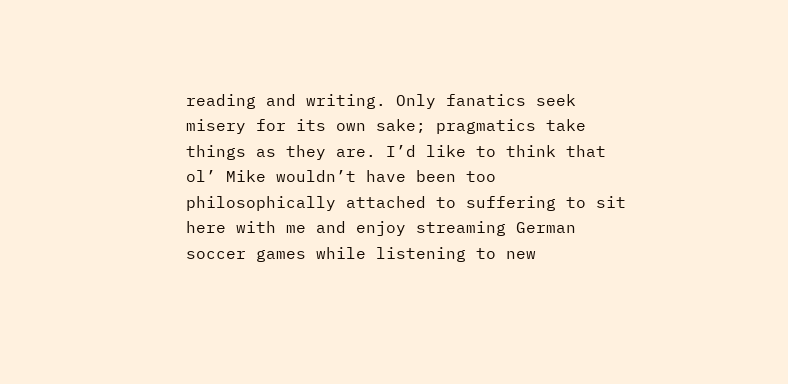reading and writing. Only fanatics seek misery for its own sake; pragmatics take things as they are. I’d like to think that ol’ Mike wouldn’t have been too philosophically attached to suffering to sit here with me and enjoy streaming German soccer games while listening to new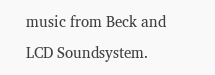music from Beck and LCD Soundsystem.